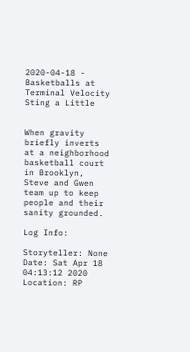2020-04-18 - Basketballs at Terminal Velocity Sting a Little


When gravity briefly inverts at a neighborhood basketball court in Brooklyn, Steve and Gwen team up to keep people and their sanity grounded.

Log Info:

Storyteller: None
Date: Sat Apr 18 04:13:12 2020
Location: RP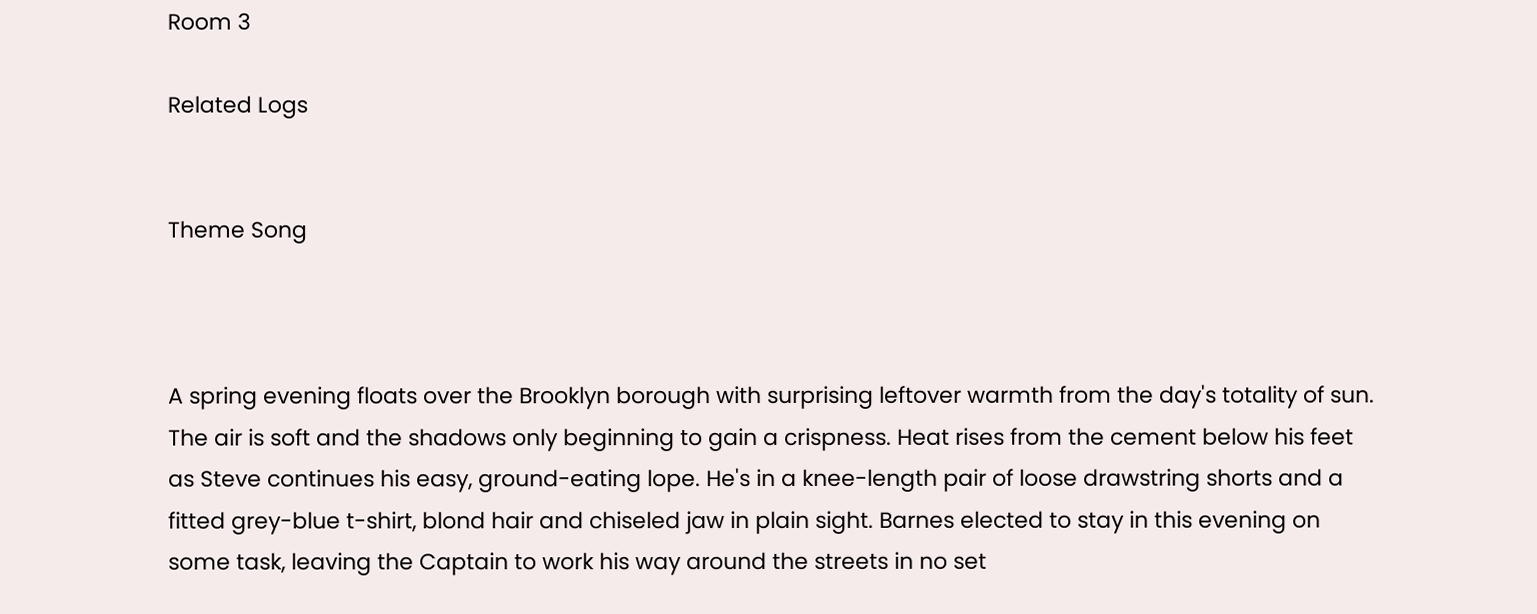Room 3

Related Logs


Theme Song



A spring evening floats over the Brooklyn borough with surprising leftover warmth from the day's totality of sun. The air is soft and the shadows only beginning to gain a crispness. Heat rises from the cement below his feet as Steve continues his easy, ground-eating lope. He's in a knee-length pair of loose drawstring shorts and a fitted grey-blue t-shirt, blond hair and chiseled jaw in plain sight. Barnes elected to stay in this evening on some task, leaving the Captain to work his way around the streets in no set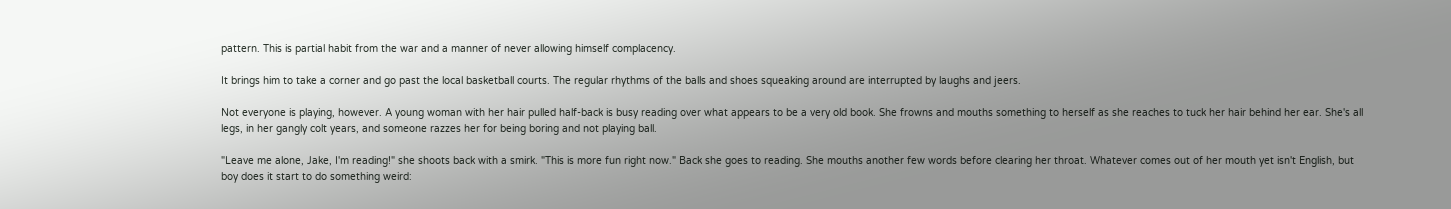pattern. This is partial habit from the war and a manner of never allowing himself complacency.

It brings him to take a corner and go past the local basketball courts. The regular rhythms of the balls and shoes squeaking around are interrupted by laughs and jeers.

Not everyone is playing, however. A young woman with her hair pulled half-back is busy reading over what appears to be a very old book. She frowns and mouths something to herself as she reaches to tuck her hair behind her ear. She's all legs, in her gangly colt years, and someone razzes her for being boring and not playing ball.

"Leave me alone, Jake, I'm reading!" she shoots back with a smirk. "This is more fun right now." Back she goes to reading. She mouths another few words before clearing her throat. Whatever comes out of her mouth yet isn't English, but boy does it start to do something weird: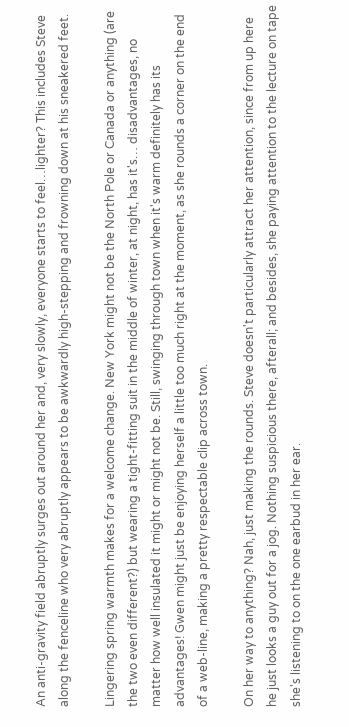An anti-gravity field abruptly surges out around her and, very slowly, everyone starts to feel…lighter? This includes Steve along the fenceline who very abruptly appears to be awkwardly high-stepping and frowning down at his sneakered feet.

Lingering spring warmth makes for a welcome change. New York might not be the North Pole or Canada or anything (are the two even different?) but wearing a tight-fitting suit in the middle of winter, at night, has it's… disadvantages, no matter how well insulated it might or might not be. Still, swinging through town when it's warm definitely has its advantages! Gwen might just be enjoying herself a little too much right at the moment, as she rounds a corner on the end of a web-line, making a pretty respectable clip across town.

On her way to anything? Nah, just making the rounds. Steve doesn't particularly attract her attention, since from up here he just looks a guy out for a jog. Nothing suspicious there, afterall; and besides, she paying attention to the lecture on tape she's listening to on the one earbud in her ear.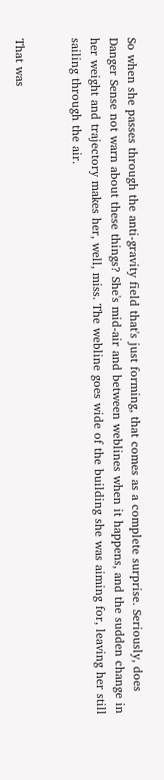So when she passes through the anti-gravity field that's just forming, that comes as a complete surprise. Seriously, does Danger Sense not warn about these things? She's mid-air and between weblines when it happens, and the sudden change in her weight and trajectory makes her, well, miss. The webline goes wide of the building she was aiming for, leaving her still sailing through the air.


That was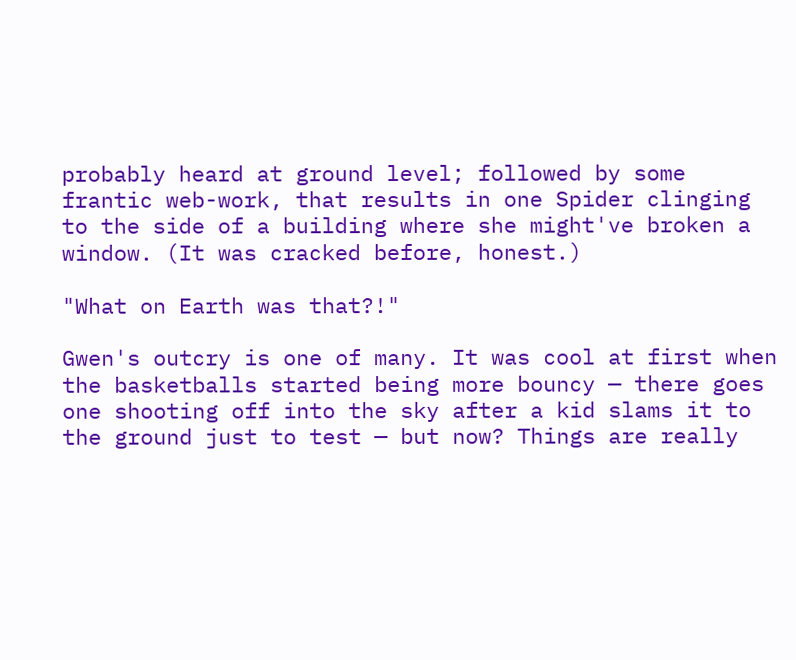probably heard at ground level; followed by some frantic web-work, that results in one Spider clinging to the side of a building where she might've broken a window. (It was cracked before, honest.)

"What on Earth was that?!"

Gwen's outcry is one of many. It was cool at first when the basketballs started being more bouncy — there goes one shooting off into the sky after a kid slams it to the ground just to test — but now? Things are really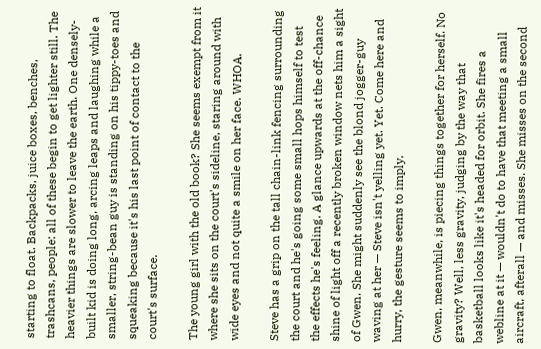starting to float. Backpacks, juice boxes, benches, trashcans, people: all of these begin to get lighter still. The heavier things are slower to leave the earth. One densely-built kid is doing long, arcing leaps and laughing while a smaller, string-bean guy is standing on his tippy-toes and squeaking because it's his last point of contact to the court's surface.

The young girl with the old book? She seems exempt from it where she sits on the court's sideline, staring around with wide eyes and not quite a smile on her face. WHOA.

Steve has a grip on the tall chain-link fencing surrounding the court and he's going some small hops himself to test the effects he's feeling. A glance upwards at the off-chance shine of light off a recently broken window nets him a sight of Gwen. She might suddenly see the blond jogger-guy waving at her — Steve isn't yelling yet. Yet. Come here and hurry, the gesture seems to imply.

Gwen, meanwhile, is piecing things together for herself. No gravity? Well, less gravity, judging by the way that basketball looks like it's headed for orbit. She fires a webline at it — wouldn't do to have that meeting a small aircraft, afterall — and misses. She misses on the second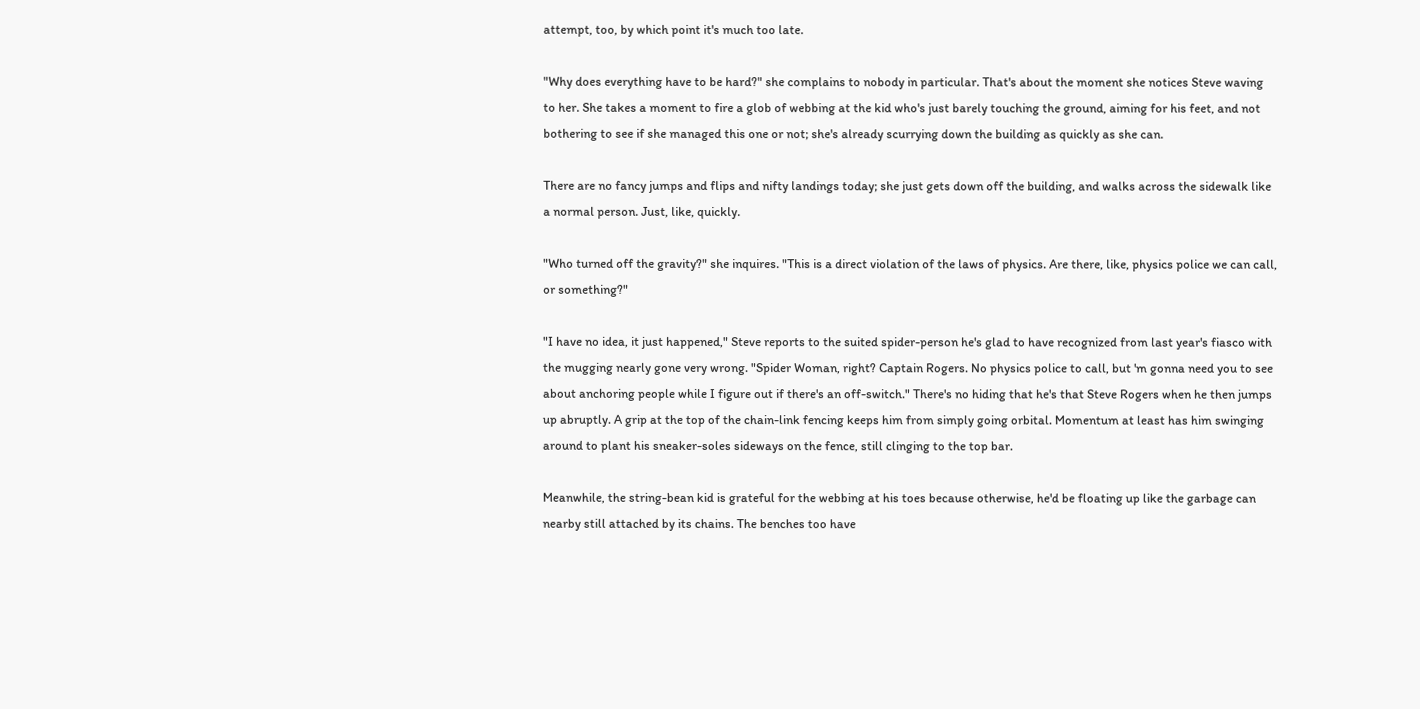attempt, too, by which point it's much too late.

"Why does everything have to be hard?" she complains to nobody in particular. That's about the moment she notices Steve waving to her. She takes a moment to fire a glob of webbing at the kid who's just barely touching the ground, aiming for his feet, and not bothering to see if she managed this one or not; she's already scurrying down the building as quickly as she can.

There are no fancy jumps and flips and nifty landings today; she just gets down off the building, and walks across the sidewalk like a normal person. Just, like, quickly.

"Who turned off the gravity?" she inquires. "This is a direct violation of the laws of physics. Are there, like, physics police we can call, or something?"

"I have no idea, it just happened," Steve reports to the suited spider-person he's glad to have recognized from last year's fiasco with the mugging nearly gone very wrong. "Spider Woman, right? Captain Rogers. No physics police to call, but 'm gonna need you to see about anchoring people while I figure out if there's an off-switch." There's no hiding that he's that Steve Rogers when he then jumps up abruptly. A grip at the top of the chain-link fencing keeps him from simply going orbital. Momentum at least has him swinging around to plant his sneaker-soles sideways on the fence, still clinging to the top bar.

Meanwhile, the string-bean kid is grateful for the webbing at his toes because otherwise, he'd be floating up like the garbage can nearby still attached by its chains. The benches too have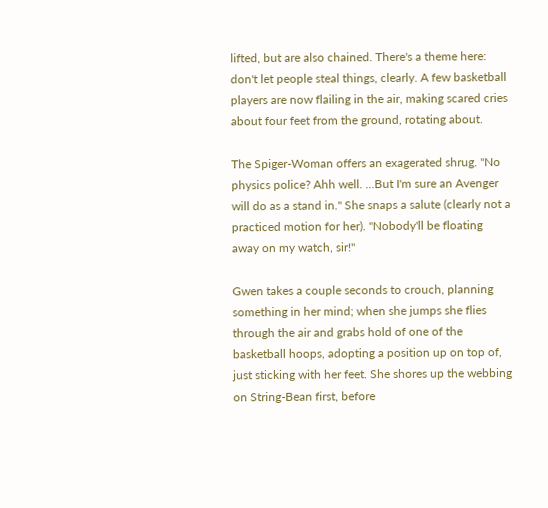lifted, but are also chained. There's a theme here: don't let people steal things, clearly. A few basketball players are now flailing in the air, making scared cries about four feet from the ground, rotating about.

The Spiger-Woman offers an exagerated shrug. "No physics police? Ahh well. …But I'm sure an Avenger will do as a stand in." She snaps a salute (clearly not a practiced motion for her). "Nobody'll be floating away on my watch, sir!"

Gwen takes a couple seconds to crouch, planning something in her mind; when she jumps she flies through the air and grabs hold of one of the basketball hoops, adopting a position up on top of, just sticking with her feet. She shores up the webbing on String-Bean first, before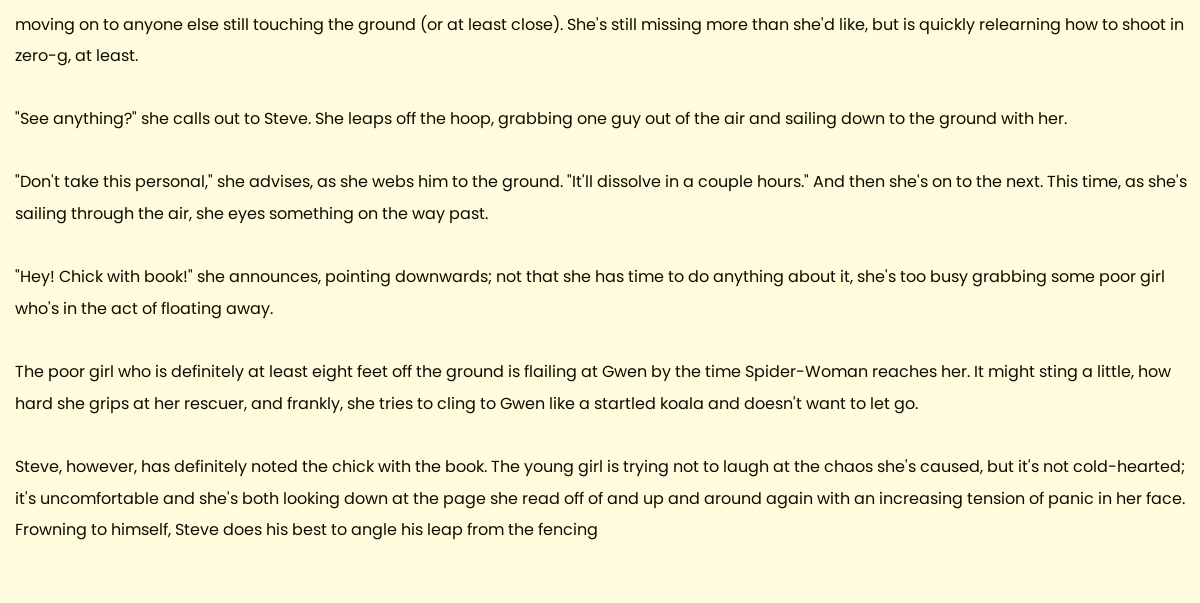moving on to anyone else still touching the ground (or at least close). She's still missing more than she'd like, but is quickly relearning how to shoot in zero-g, at least.

"See anything?" she calls out to Steve. She leaps off the hoop, grabbing one guy out of the air and sailing down to the ground with her.

"Don't take this personal," she advises, as she webs him to the ground. "It'll dissolve in a couple hours." And then she's on to the next. This time, as she's sailing through the air, she eyes something on the way past.

"Hey! Chick with book!" she announces, pointing downwards; not that she has time to do anything about it, she's too busy grabbing some poor girl who's in the act of floating away.

The poor girl who is definitely at least eight feet off the ground is flailing at Gwen by the time Spider-Woman reaches her. It might sting a little, how hard she grips at her rescuer, and frankly, she tries to cling to Gwen like a startled koala and doesn't want to let go.

Steve, however, has definitely noted the chick with the book. The young girl is trying not to laugh at the chaos she's caused, but it's not cold-hearted; it's uncomfortable and she's both looking down at the page she read off of and up and around again with an increasing tension of panic in her face. Frowning to himself, Steve does his best to angle his leap from the fencing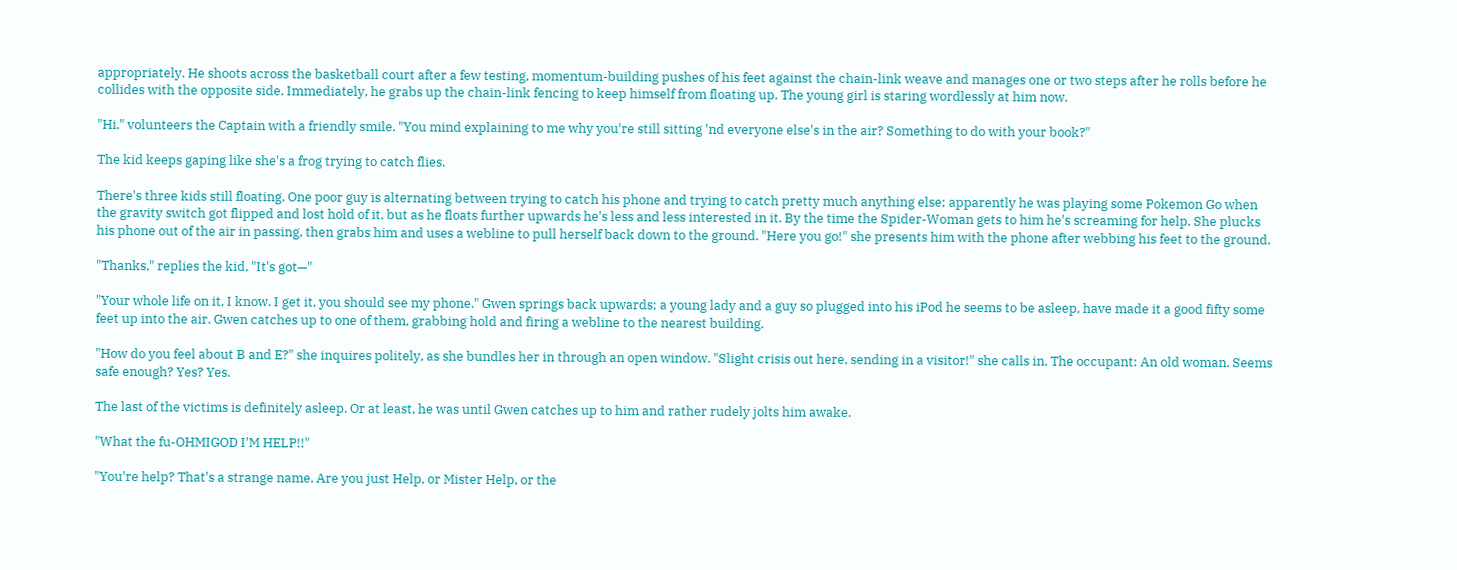appropriately. He shoots across the basketball court after a few testing, momentum-building pushes of his feet against the chain-link weave and manages one or two steps after he rolls before he collides with the opposite side. Immediately, he grabs up the chain-link fencing to keep himself from floating up. The young girl is staring wordlessly at him now.

"Hi," volunteers the Captain with a friendly smile. "You mind explaining to me why you're still sitting 'nd everyone else's in the air? Something to do with your book?"

The kid keeps gaping like she's a frog trying to catch flies.

There's three kids still floating. One poor guy is alternating between trying to catch his phone and trying to catch pretty much anything else; apparently he was playing some Pokemon Go when the gravity switch got flipped and lost hold of it, but as he floats further upwards he's less and less interested in it. By the time the Spider-Woman gets to him he's screaming for help. She plucks his phone out of the air in passing, then grabs him and uses a webline to pull herself back down to the ground. "Here you go!" she presents him with the phone after webbing his feet to the ground.

"Thanks," replies the kid, "It's got—"

"Your whole life on it, I know. I get it, you should see my phone." Gwen springs back upwards; a young lady and a guy so plugged into his iPod he seems to be asleep, have made it a good fifty some feet up into the air. Gwen catches up to one of them, grabbing hold and firing a webline to the nearest building.

"How do you feel about B and E?" she inquires politely, as she bundles her in through an open window. "Slight crisis out here, sending in a visitor!" she calls in. The occupant: An old woman. Seems safe enough? Yes? Yes.

The last of the victims is definitely asleep. Or at least, he was until Gwen catches up to him and rather rudely jolts him awake.

"What the fu-OHMIGOD I'M HELP!!"

"You're help? That's a strange name. Are you just Help, or Mister Help, or the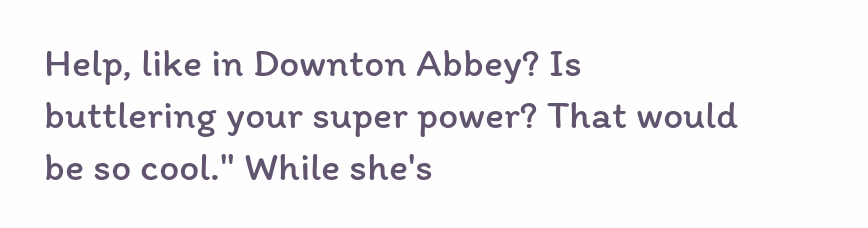Help, like in Downton Abbey? Is buttlering your super power? That would be so cool." While she's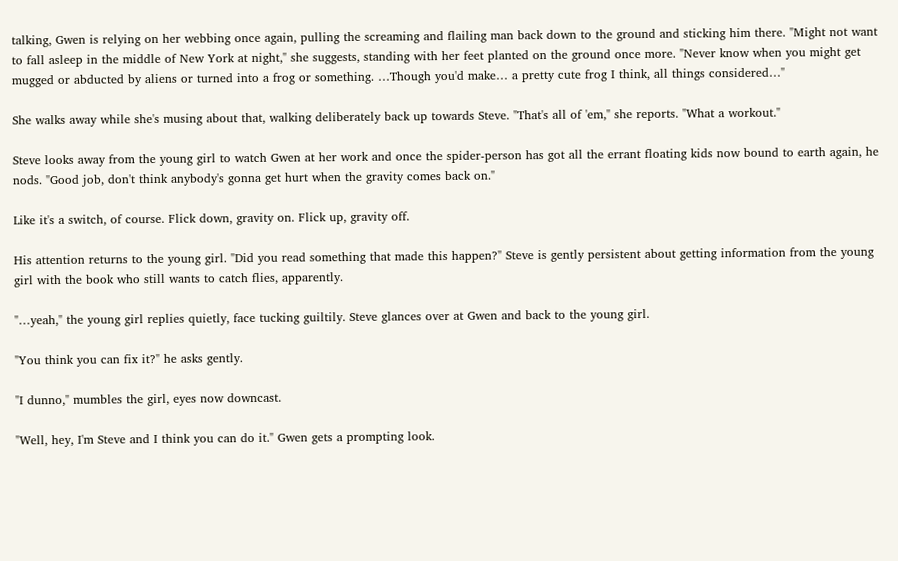talking, Gwen is relying on her webbing once again, pulling the screaming and flailing man back down to the ground and sticking him there. "Might not want to fall asleep in the middle of New York at night," she suggests, standing with her feet planted on the ground once more. "Never know when you might get mugged or abducted by aliens or turned into a frog or something. …Though you'd make… a pretty cute frog I think, all things considered…"

She walks away while she's musing about that, walking deliberately back up towards Steve. "That's all of 'em," she reports. "What a workout."

Steve looks away from the young girl to watch Gwen at her work and once the spider-person has got all the errant floating kids now bound to earth again, he nods. "Good job, don't think anybody's gonna get hurt when the gravity comes back on."

Like it's a switch, of course. Flick down, gravity on. Flick up, gravity off.

His attention returns to the young girl. "Did you read something that made this happen?" Steve is gently persistent about getting information from the young girl with the book who still wants to catch flies, apparently.

"…yeah," the young girl replies quietly, face tucking guiltily. Steve glances over at Gwen and back to the young girl.

"You think you can fix it?" he asks gently.

"I dunno," mumbles the girl, eyes now downcast.

"Well, hey, I'm Steve and I think you can do it." Gwen gets a prompting look.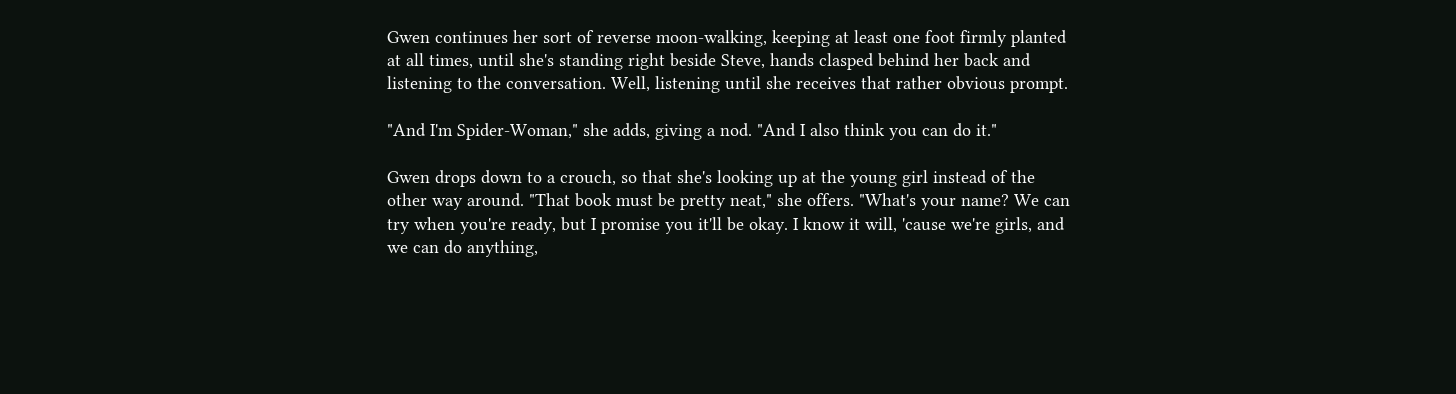Gwen continues her sort of reverse moon-walking, keeping at least one foot firmly planted at all times, until she's standing right beside Steve, hands clasped behind her back and listening to the conversation. Well, listening until she receives that rather obvious prompt.

"And I'm Spider-Woman," she adds, giving a nod. "And I also think you can do it."

Gwen drops down to a crouch, so that she's looking up at the young girl instead of the other way around. "That book must be pretty neat," she offers. "What's your name? We can try when you're ready, but I promise you it'll be okay. I know it will, 'cause we're girls, and we can do anything,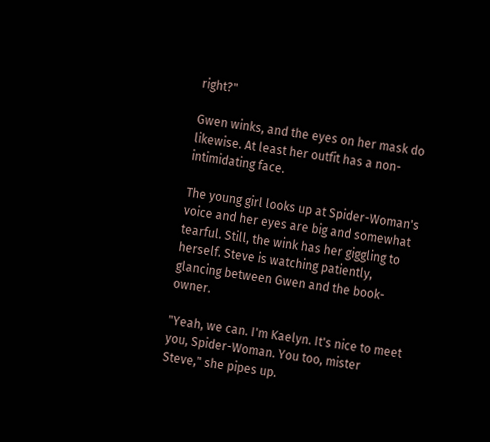right?"

Gwen winks, and the eyes on her mask do likewise. At least her outfit has a non-intimidating face.

The young girl looks up at Spider-Woman's voice and her eyes are big and somewhat tearful. Still, the wink has her giggling to herself. Steve is watching patiently, glancing between Gwen and the book-owner.

"Yeah, we can. I'm Kaelyn. It's nice to meet you, Spider-Woman. You too, mister Steve," she pipes up.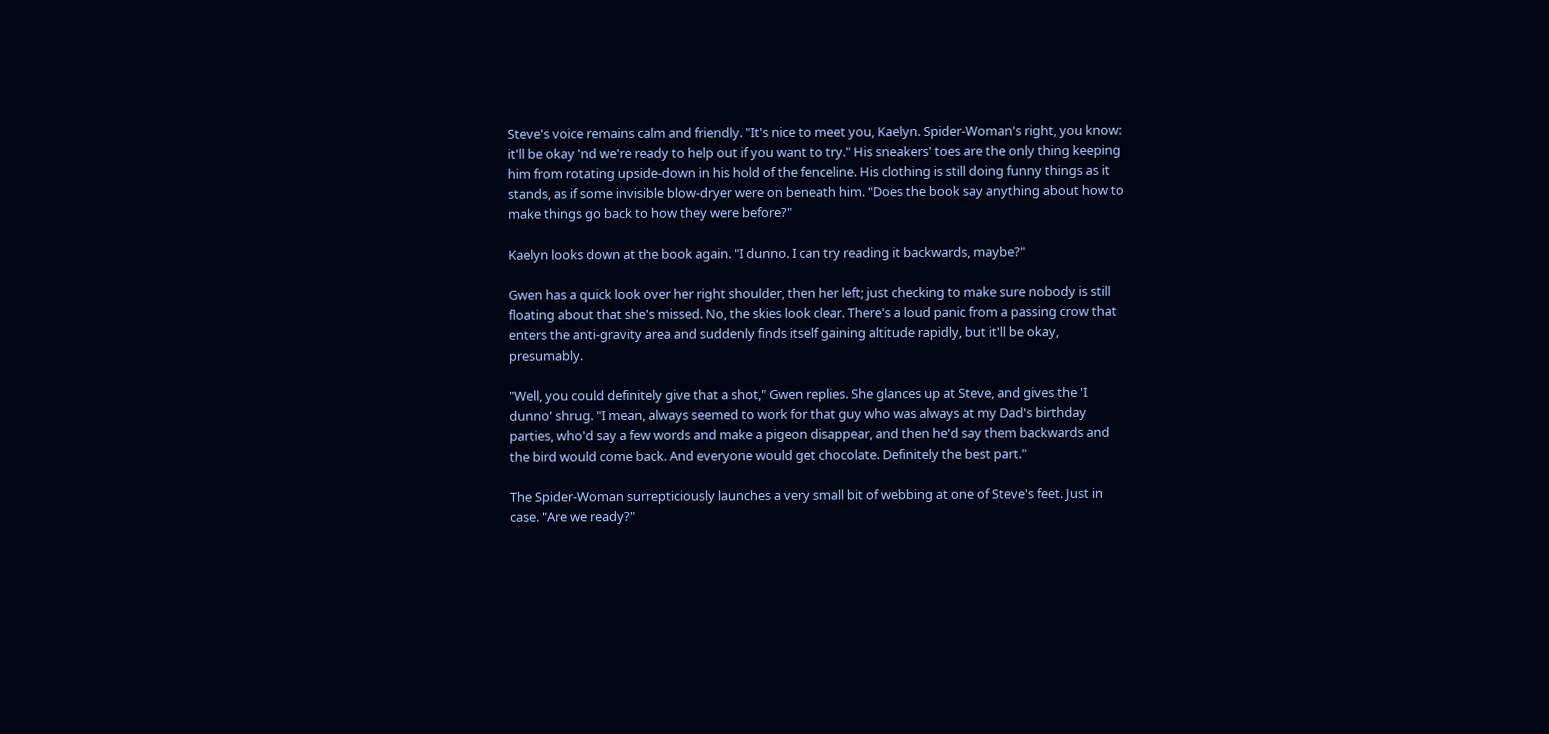Steve's voice remains calm and friendly. "It's nice to meet you, Kaelyn. Spider-Woman's right, you know: it'll be okay 'nd we're ready to help out if you want to try." His sneakers' toes are the only thing keeping him from rotating upside-down in his hold of the fenceline. His clothing is still doing funny things as it stands, as if some invisible blow-dryer were on beneath him. "Does the book say anything about how to make things go back to how they were before?"

Kaelyn looks down at the book again. "I dunno. I can try reading it backwards, maybe?"

Gwen has a quick look over her right shoulder, then her left; just checking to make sure nobody is still floating about that she's missed. No, the skies look clear. There's a loud panic from a passing crow that enters the anti-gravity area and suddenly finds itself gaining altitude rapidly, but it'll be okay, presumably.

"Well, you could definitely give that a shot," Gwen replies. She glances up at Steve, and gives the 'I dunno' shrug. "I mean, always seemed to work for that guy who was always at my Dad's birthday parties, who'd say a few words and make a pigeon disappear, and then he'd say them backwards and the bird would come back. And everyone would get chocolate. Definitely the best part."

The Spider-Woman surrepticiously launches a very small bit of webbing at one of Steve's feet. Just in case. "Are we ready?"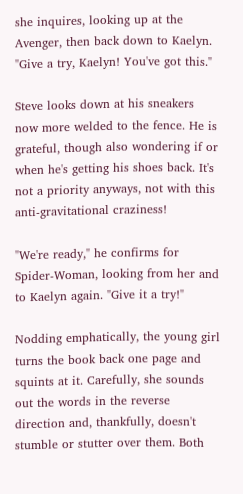she inquires, looking up at the Avenger, then back down to Kaelyn. "Give a try, Kaelyn! You've got this."

Steve looks down at his sneakers now more welded to the fence. He is grateful, though also wondering if or when he's getting his shoes back. It's not a priority anyways, not with this anti-gravitational craziness!

"We're ready," he confirms for Spider-Woman, looking from her and to Kaelyn again. "Give it a try!"

Nodding emphatically, the young girl turns the book back one page and squints at it. Carefully, she sounds out the words in the reverse direction and, thankfully, doesn't stumble or stutter over them. Both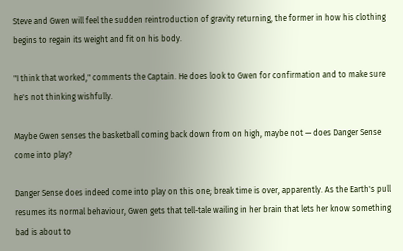Steve and Gwen will feel the sudden reintroduction of gravity returning, the former in how his clothing begins to regain its weight and fit on his body.

"I think that worked," comments the Captain. He does look to Gwen for confirmation and to make sure he's not thinking wishfully.

Maybe Gwen senses the basketball coming back down from on high, maybe not — does Danger Sense come into play?

Danger Sense does indeed come into play on this one; break time is over, apparently. As the Earth's pull resumes its normal behaviour, Gwen gets that tell-tale wailing in her brain that lets her know something bad is about to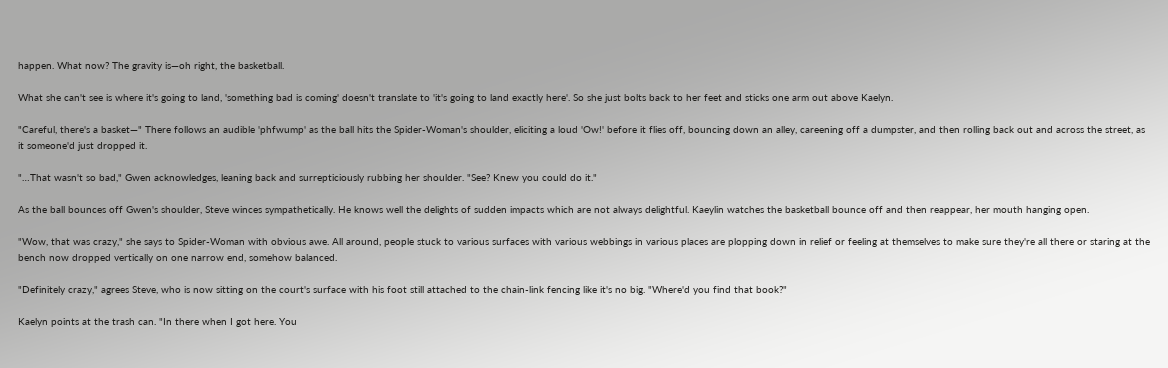happen. What now? The gravity is—oh right, the basketball.

What she can't see is where it's going to land, 'something bad is coming' doesn't translate to 'it's going to land exactly here'. So she just bolts back to her feet and sticks one arm out above Kaelyn.

"Careful, there's a basket—" There follows an audible 'phfwump' as the ball hits the Spider-Woman's shoulder, eliciting a loud 'Ow!' before it flies off, bouncing down an alley, careening off a dumpster, and then rolling back out and across the street, as it someone'd just dropped it.

"…That wasn't so bad," Gwen acknowledges, leaning back and surrepticiously rubbing her shoulder. "See? Knew you could do it."

As the ball bounces off Gwen's shoulder, Steve winces sympathetically. He knows well the delights of sudden impacts which are not always delightful. Kaeylin watches the basketball bounce off and then reappear, her mouth hanging open.

"Wow, that was crazy," she says to Spider-Woman with obvious awe. All around, people stuck to various surfaces with various webbings in various places are plopping down in relief or feeling at themselves to make sure they're all there or staring at the bench now dropped vertically on one narrow end, somehow balanced.

"Definitely crazy," agrees Steve, who is now sitting on the court's surface with his foot still attached to the chain-link fencing like it's no big. "Where'd you find that book?"

Kaelyn points at the trash can. "In there when I got here. You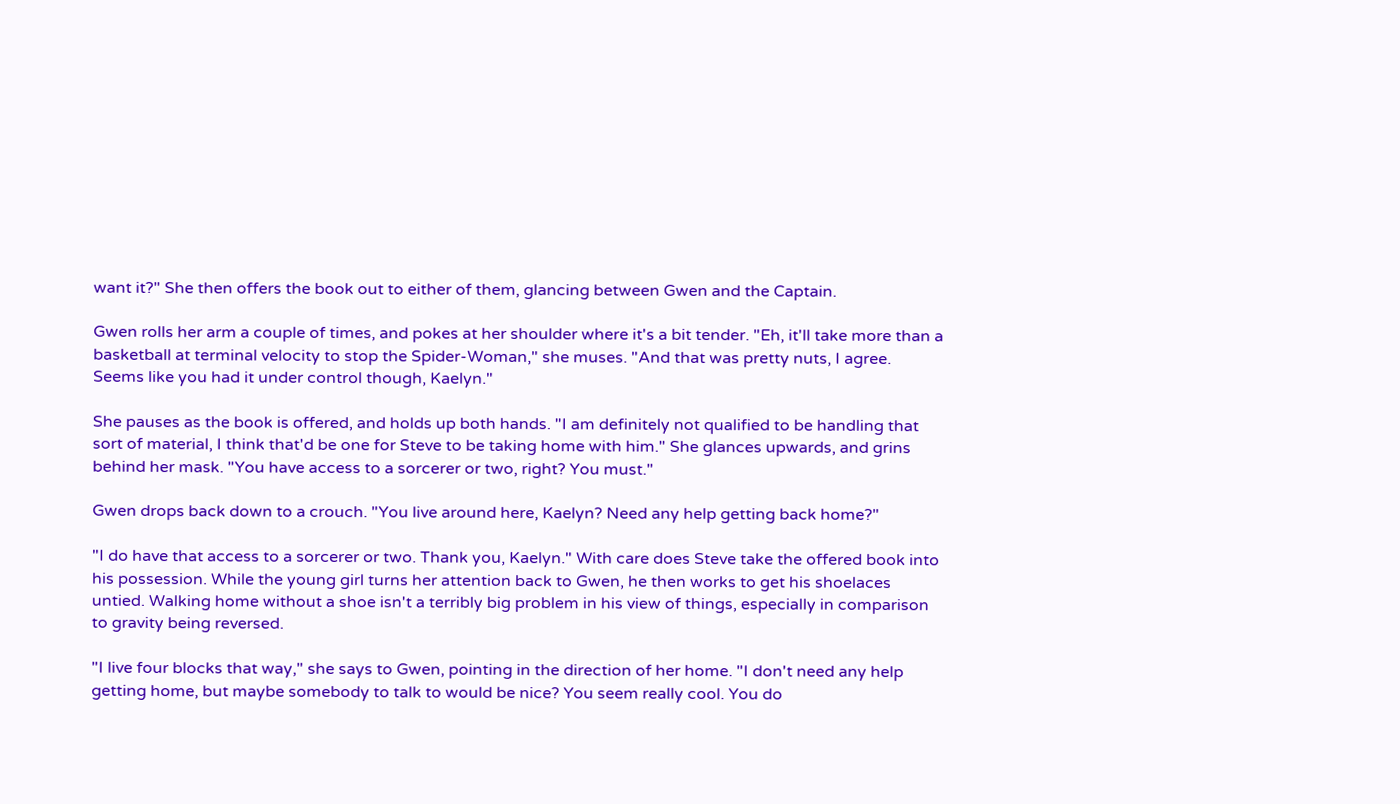want it?" She then offers the book out to either of them, glancing between Gwen and the Captain.

Gwen rolls her arm a couple of times, and pokes at her shoulder where it's a bit tender. "Eh, it'll take more than a basketball at terminal velocity to stop the Spider-Woman," she muses. "And that was pretty nuts, I agree. Seems like you had it under control though, Kaelyn."

She pauses as the book is offered, and holds up both hands. "I am definitely not qualified to be handling that sort of material, I think that'd be one for Steve to be taking home with him." She glances upwards, and grins behind her mask. "You have access to a sorcerer or two, right? You must."

Gwen drops back down to a crouch. "You live around here, Kaelyn? Need any help getting back home?"

"I do have that access to a sorcerer or two. Thank you, Kaelyn." With care does Steve take the offered book into his possession. While the young girl turns her attention back to Gwen, he then works to get his shoelaces untied. Walking home without a shoe isn't a terribly big problem in his view of things, especially in comparison to gravity being reversed.

"I live four blocks that way," she says to Gwen, pointing in the direction of her home. "I don't need any help getting home, but maybe somebody to talk to would be nice? You seem really cool. You do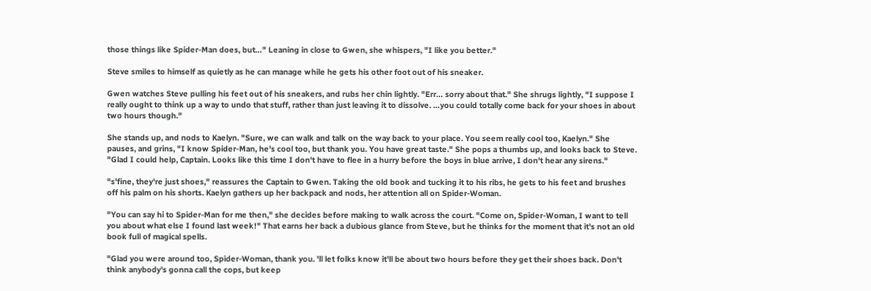those things like Spider-Man does, but…" Leaning in close to Gwen, she whispers, "I like you better."

Steve smiles to himself as quietly as he can manage while he gets his other foot out of his sneaker.

Gwen watches Steve pulling his feet out of his sneakers, and rubs her chin lightly. "Err… sorry about that." She shrugs lightly, "I suppose I really ought to think up a way to undo that stuff, rather than just leaving it to dissolve. …you could totally come back for your shoes in about two hours though."

She stands up, and nods to Kaelyn. "Sure, we can walk and talk on the way back to your place. You seem really cool too, Kaelyn." She pauses, and grins, "I know Spider-Man, he's cool too, but thank you. You have great taste." She pops a thumbs up, and looks back to Steve. "Glad I could help, Captain. Looks like this time I don't have to flee in a hurry before the boys in blue arrive, I don't hear any sirens."

"s'fine, they're just shoes," reassures the Captain to Gwen. Taking the old book and tucking it to his ribs, he gets to his feet and brushes off his palm on his shorts. Kaelyn gathers up her backpack and nods, her attention all on Spider-Woman.

"You can say hi to Spider-Man for me then," she decides before making to walk across the court. "Come on, Spider-Woman, I want to tell you about what else I found last week!" That earns her back a dubious glance from Steve, but he thinks for the moment that it's not an old book full of magical spells.

"Glad you were around too, Spider-Woman, thank you. 'll let folks know it'll be about two hours before they get their shoes back. Don't think anybody's gonna call the cops, but keep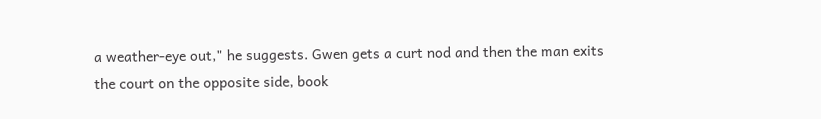a weather-eye out," he suggests. Gwen gets a curt nod and then the man exits the court on the opposite side, book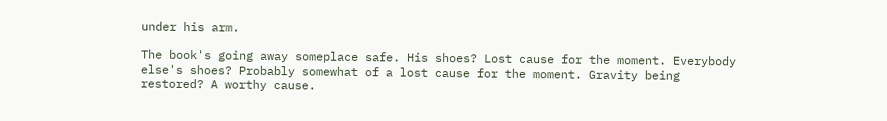under his arm.

The book's going away someplace safe. His shoes? Lost cause for the moment. Everybody else's shoes? Probably somewhat of a lost cause for the moment. Gravity being restored? A worthy cause.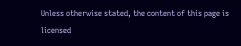Unless otherwise stated, the content of this page is licensed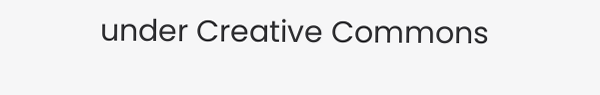under Creative Commons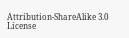Attribution-ShareAlike 3.0 License